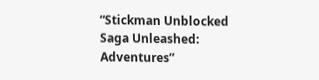“Stickman Unblocked Saga Unleashed: Adventures”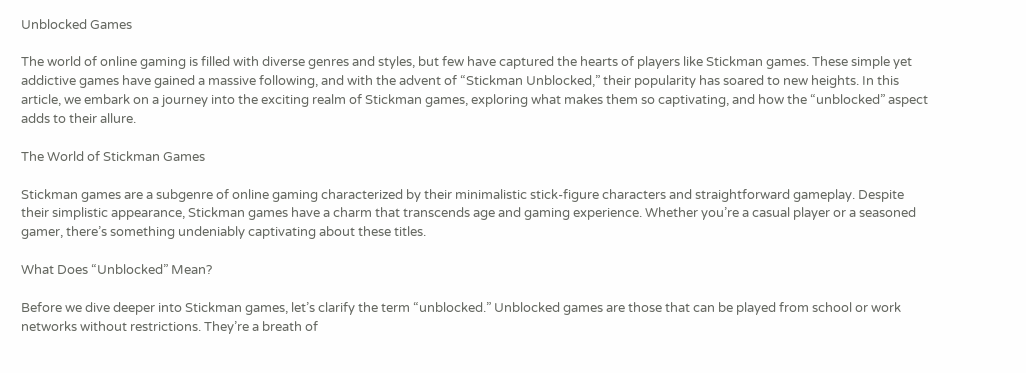Unblocked Games

The world of online gaming is filled with diverse genres and styles, but few have captured the hearts of players like Stickman games. These simple yet addictive games have gained a massive following, and with the advent of “Stickman Unblocked,” their popularity has soared to new heights. In this article, we embark on a journey into the exciting realm of Stickman games, exploring what makes them so captivating, and how the “unblocked” aspect adds to their allure.

The World of Stickman Games

Stickman games are a subgenre of online gaming characterized by their minimalistic stick-figure characters and straightforward gameplay. Despite their simplistic appearance, Stickman games have a charm that transcends age and gaming experience. Whether you’re a casual player or a seasoned gamer, there’s something undeniably captivating about these titles.

What Does “Unblocked” Mean?

Before we dive deeper into Stickman games, let’s clarify the term “unblocked.” Unblocked games are those that can be played from school or work networks without restrictions. They’re a breath of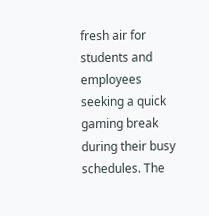fresh air for students and employees seeking a quick gaming break during their busy schedules. The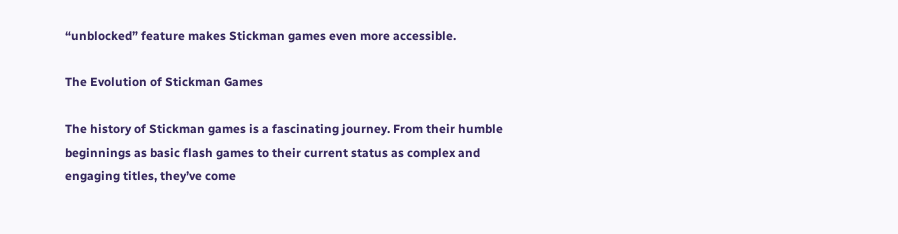“unblocked” feature makes Stickman games even more accessible.

The Evolution of Stickman Games

The history of Stickman games is a fascinating journey. From their humble beginnings as basic flash games to their current status as complex and engaging titles, they’ve come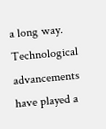a long way. Technological advancements have played a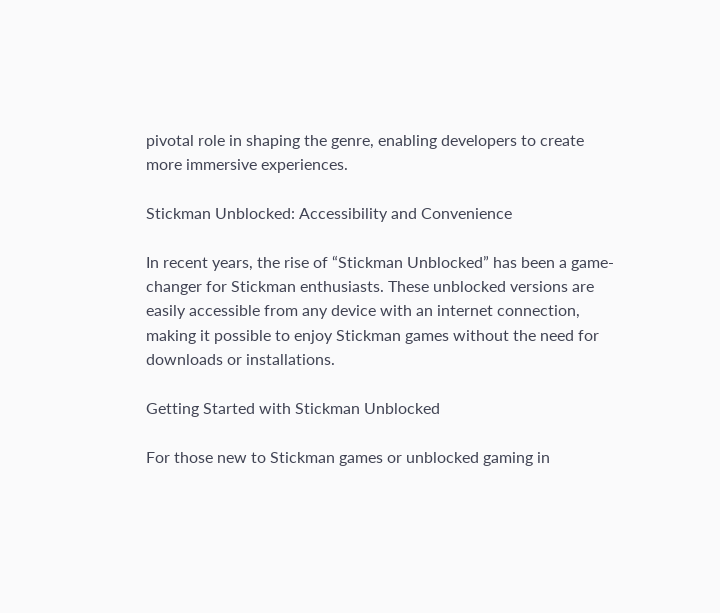pivotal role in shaping the genre, enabling developers to create more immersive experiences.

Stickman Unblocked: Accessibility and Convenience

In recent years, the rise of “Stickman Unblocked” has been a game-changer for Stickman enthusiasts. These unblocked versions are easily accessible from any device with an internet connection, making it possible to enjoy Stickman games without the need for downloads or installations.

Getting Started with Stickman Unblocked

For those new to Stickman games or unblocked gaming in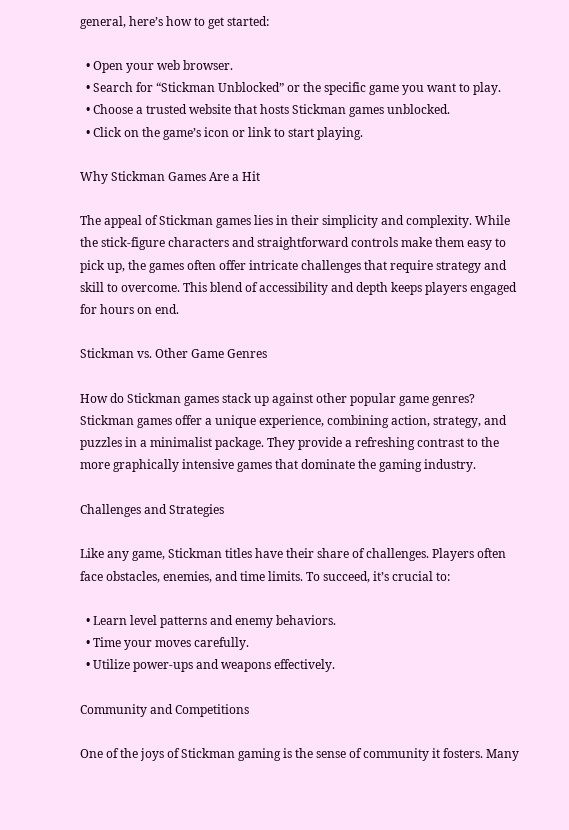general, here’s how to get started:

  • Open your web browser.
  • Search for “Stickman Unblocked” or the specific game you want to play.
  • Choose a trusted website that hosts Stickman games unblocked.
  • Click on the game’s icon or link to start playing.

Why Stickman Games Are a Hit

The appeal of Stickman games lies in their simplicity and complexity. While the stick-figure characters and straightforward controls make them easy to pick up, the games often offer intricate challenges that require strategy and skill to overcome. This blend of accessibility and depth keeps players engaged for hours on end.

Stickman vs. Other Game Genres

How do Stickman games stack up against other popular game genres? Stickman games offer a unique experience, combining action, strategy, and puzzles in a minimalist package. They provide a refreshing contrast to the more graphically intensive games that dominate the gaming industry.

Challenges and Strategies

Like any game, Stickman titles have their share of challenges. Players often face obstacles, enemies, and time limits. To succeed, it’s crucial to:

  • Learn level patterns and enemy behaviors.
  • Time your moves carefully.
  • Utilize power-ups and weapons effectively.

Community and Competitions

One of the joys of Stickman gaming is the sense of community it fosters. Many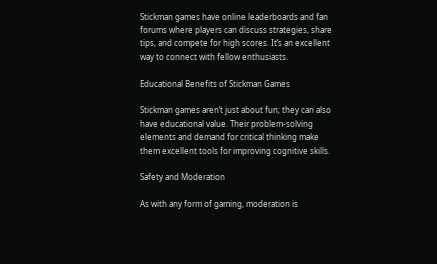Stickman games have online leaderboards and fan forums where players can discuss strategies, share tips, and compete for high scores. It’s an excellent way to connect with fellow enthusiasts.

Educational Benefits of Stickman Games

Stickman games aren’t just about fun; they can also have educational value. Their problem-solving elements and demand for critical thinking make them excellent tools for improving cognitive skills.

Safety and Moderation

As with any form of gaming, moderation is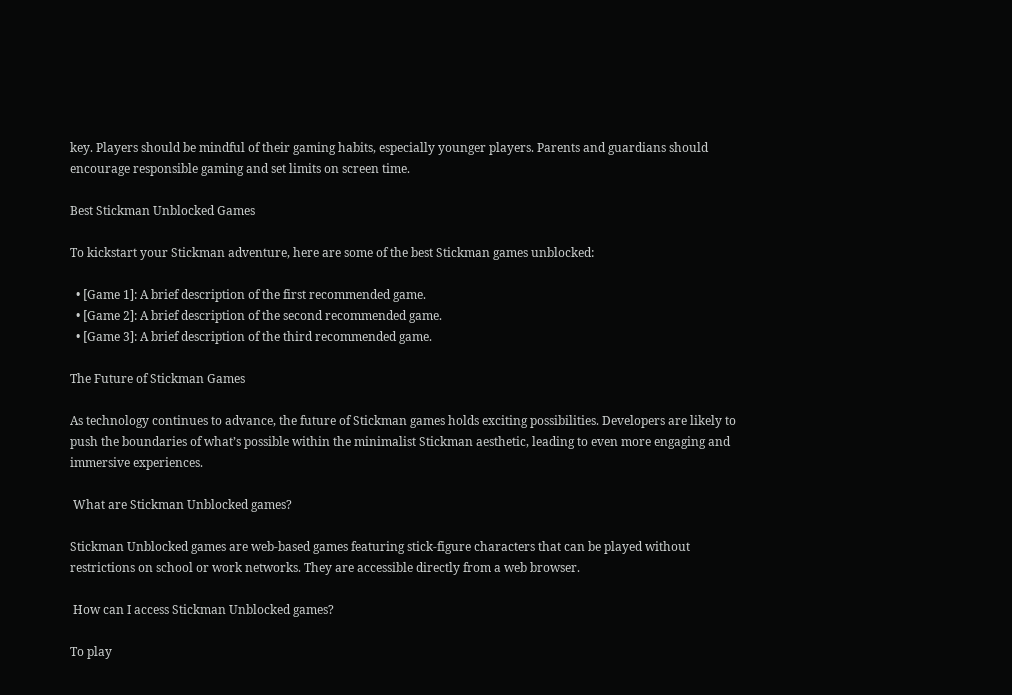key. Players should be mindful of their gaming habits, especially younger players. Parents and guardians should encourage responsible gaming and set limits on screen time.

Best Stickman Unblocked Games

To kickstart your Stickman adventure, here are some of the best Stickman games unblocked:

  • [Game 1]: A brief description of the first recommended game.
  • [Game 2]: A brief description of the second recommended game.
  • [Game 3]: A brief description of the third recommended game.

The Future of Stickman Games

As technology continues to advance, the future of Stickman games holds exciting possibilities. Developers are likely to push the boundaries of what’s possible within the minimalist Stickman aesthetic, leading to even more engaging and immersive experiences.

 What are Stickman Unblocked games?

Stickman Unblocked games are web-based games featuring stick-figure characters that can be played without restrictions on school or work networks. They are accessible directly from a web browser.

 How can I access Stickman Unblocked games?

To play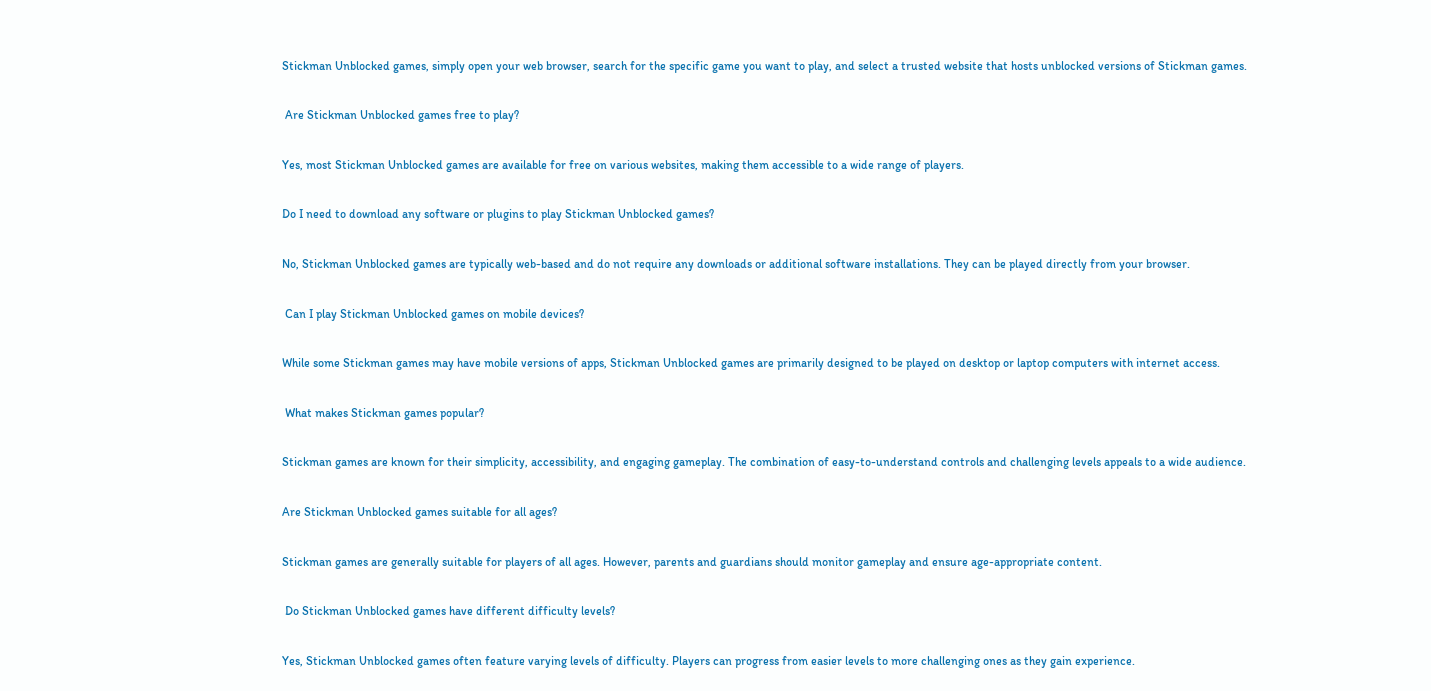Stickman Unblocked games, simply open your web browser, search for the specific game you want to play, and select a trusted website that hosts unblocked versions of Stickman games.

 Are Stickman Unblocked games free to play?

Yes, most Stickman Unblocked games are available for free on various websites, making them accessible to a wide range of players.

Do I need to download any software or plugins to play Stickman Unblocked games?

No, Stickman Unblocked games are typically web-based and do not require any downloads or additional software installations. They can be played directly from your browser.

 Can I play Stickman Unblocked games on mobile devices?

While some Stickman games may have mobile versions of apps, Stickman Unblocked games are primarily designed to be played on desktop or laptop computers with internet access.

 What makes Stickman games popular?

Stickman games are known for their simplicity, accessibility, and engaging gameplay. The combination of easy-to-understand controls and challenging levels appeals to a wide audience.

Are Stickman Unblocked games suitable for all ages?

Stickman games are generally suitable for players of all ages. However, parents and guardians should monitor gameplay and ensure age-appropriate content.

 Do Stickman Unblocked games have different difficulty levels?

Yes, Stickman Unblocked games often feature varying levels of difficulty. Players can progress from easier levels to more challenging ones as they gain experience.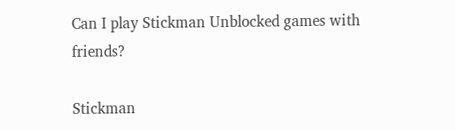Can I play Stickman Unblocked games with friends?

Stickman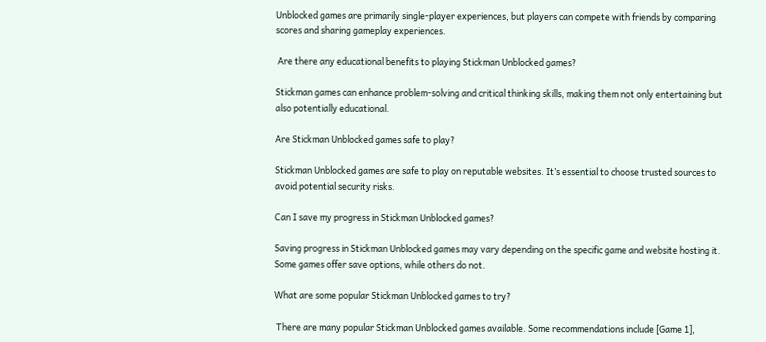Unblocked games are primarily single-player experiences, but players can compete with friends by comparing scores and sharing gameplay experiences.

 Are there any educational benefits to playing Stickman Unblocked games?

Stickman games can enhance problem-solving and critical thinking skills, making them not only entertaining but also potentially educational.

Are Stickman Unblocked games safe to play?

Stickman Unblocked games are safe to play on reputable websites. It’s essential to choose trusted sources to avoid potential security risks.

Can I save my progress in Stickman Unblocked games?

Saving progress in Stickman Unblocked games may vary depending on the specific game and website hosting it. Some games offer save options, while others do not.

What are some popular Stickman Unblocked games to try?

 There are many popular Stickman Unblocked games available. Some recommendations include [Game 1],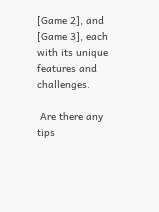[Game 2], and [Game 3], each with its unique features and challenges.

 Are there any tips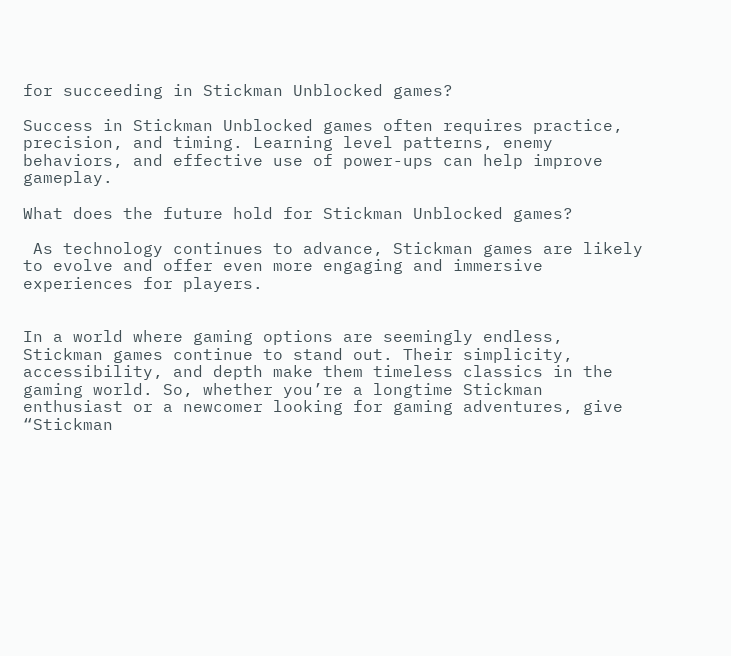for succeeding in Stickman Unblocked games?

Success in Stickman Unblocked games often requires practice, precision, and timing. Learning level patterns, enemy behaviors, and effective use of power-ups can help improve gameplay.

What does the future hold for Stickman Unblocked games?

 As technology continues to advance, Stickman games are likely to evolve and offer even more engaging and immersive experiences for players.


In a world where gaming options are seemingly endless, Stickman games continue to stand out. Their simplicity, accessibility, and depth make them timeless classics in the gaming world. So, whether you’re a longtime Stickman enthusiast or a newcomer looking for gaming adventures, give “Stickman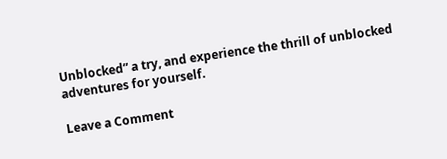Unblocked” a try, and experience the thrill of unblocked adventures for yourself.

Leave a Comment